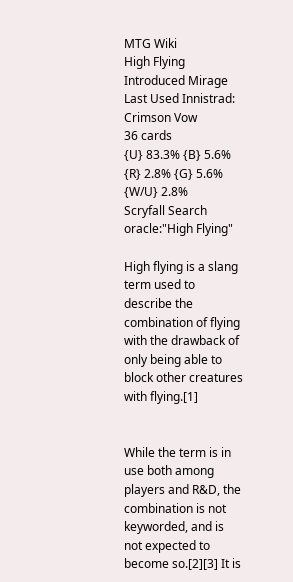MTG Wiki
High Flying
Introduced Mirage
Last Used Innistrad: Crimson Vow
36 cards
{U} 83.3% {B} 5.6% {R} 2.8% {G} 5.6% {W/U} 2.8%
Scryfall Search
oracle:"High Flying"

High flying is a slang term used to describe the combination of flying with the drawback of only being able to block other creatures with flying.[1]


While the term is in use both among players and R&D, the combination is not keyworded, and is not expected to become so.[2][3] It is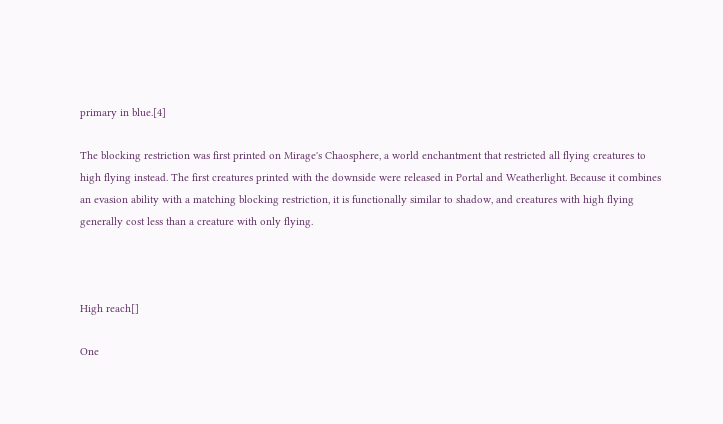primary in blue.[4]

The blocking restriction was first printed on Mirage's Chaosphere, a world enchantment that restricted all flying creatures to high flying instead. The first creatures printed with the downside were released in Portal and Weatherlight. Because it combines an evasion ability with a matching blocking restriction, it is functionally similar to shadow, and creatures with high flying generally cost less than a creature with only flying.



High reach[]

One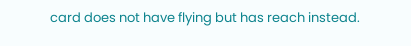card does not have flying but has reach instead.